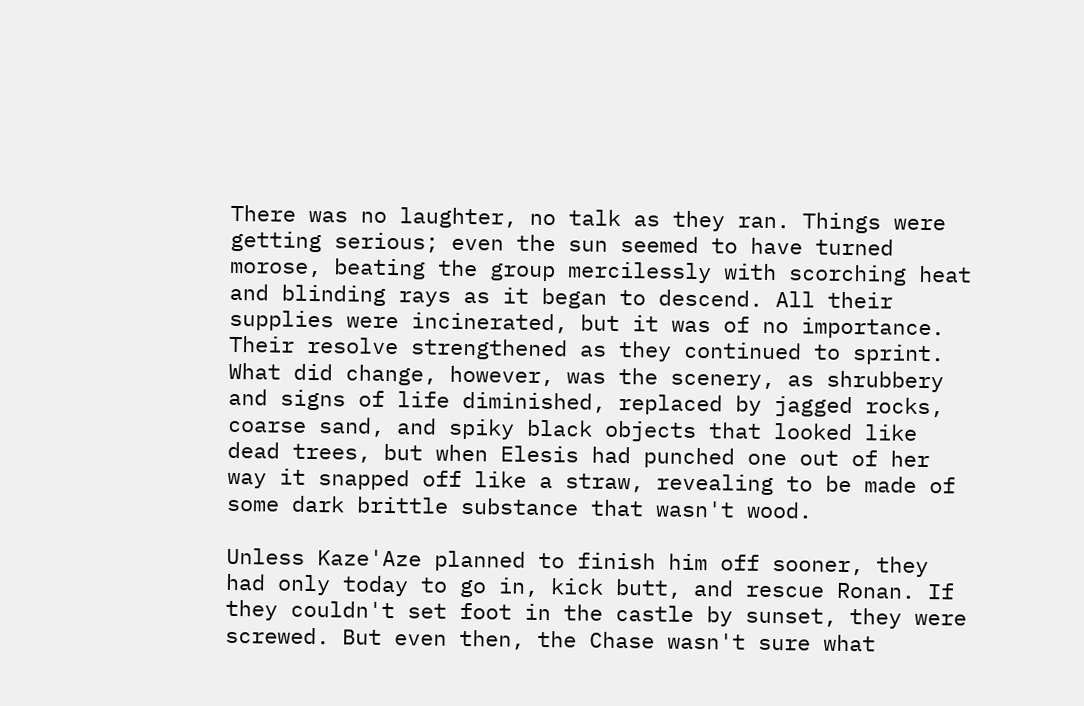There was no laughter, no talk as they ran. Things were getting serious; even the sun seemed to have turned morose, beating the group mercilessly with scorching heat and blinding rays as it began to descend. All their supplies were incinerated, but it was of no importance. Their resolve strengthened as they continued to sprint. What did change, however, was the scenery, as shrubbery and signs of life diminished, replaced by jagged rocks, coarse sand, and spiky black objects that looked like dead trees, but when Elesis had punched one out of her way it snapped off like a straw, revealing to be made of some dark brittle substance that wasn't wood.

Unless Kaze'Aze planned to finish him off sooner, they had only today to go in, kick butt, and rescue Ronan. If they couldn't set foot in the castle by sunset, they were screwed. But even then, the Chase wasn't sure what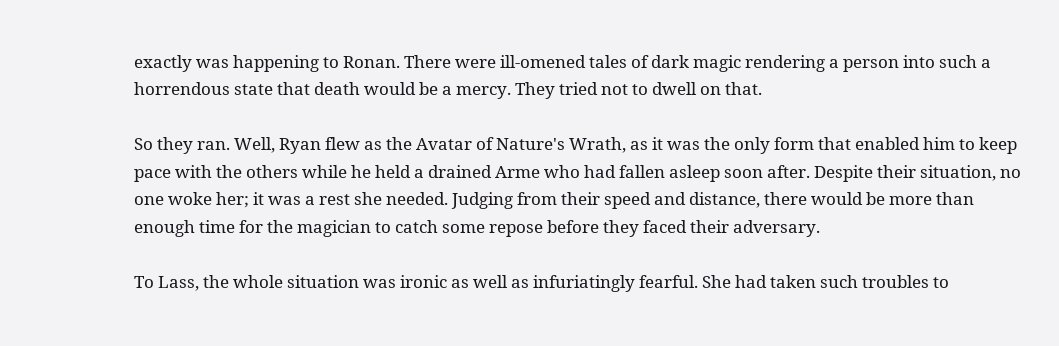exactly was happening to Ronan. There were ill-omened tales of dark magic rendering a person into such a horrendous state that death would be a mercy. They tried not to dwell on that.

So they ran. Well, Ryan flew as the Avatar of Nature's Wrath, as it was the only form that enabled him to keep pace with the others while he held a drained Arme who had fallen asleep soon after. Despite their situation, no one woke her; it was a rest she needed. Judging from their speed and distance, there would be more than enough time for the magician to catch some repose before they faced their adversary.

To Lass, the whole situation was ironic as well as infuriatingly fearful. She had taken such troubles to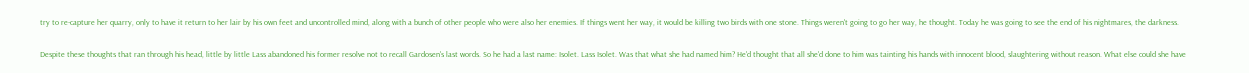try to re-capture her quarry, only to have it return to her lair by his own feet and uncontrolled mind, along with a bunch of other people who were also her enemies. If things went her way, it would be killing two birds with one stone. Things weren't going to go her way, he thought. Today he was going to see the end of his nightmares, the darkness.

Despite these thoughts that ran through his head, little by little Lass abandoned his former resolve not to recall Gardosen's last words. So he had a last name: Isolet. Lass Isolet. Was that what she had named him? He'd thought that all she'd done to him was tainting his hands with innocent blood, slaughtering without reason. What else could she have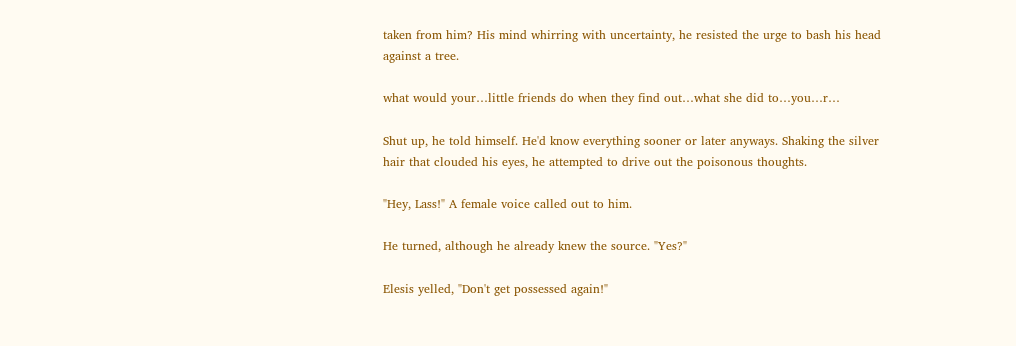taken from him? His mind whirring with uncertainty, he resisted the urge to bash his head against a tree.

what would your…little friends do when they find out…what she did to…you…r…

Shut up, he told himself. He'd know everything sooner or later anyways. Shaking the silver hair that clouded his eyes, he attempted to drive out the poisonous thoughts.

"Hey, Lass!" A female voice called out to him.

He turned, although he already knew the source. "Yes?"

Elesis yelled, "Don't get possessed again!"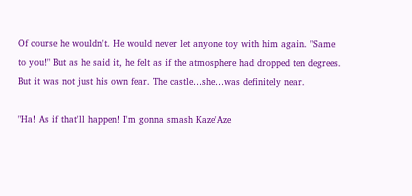Of course he wouldn't. He would never let anyone toy with him again. "Same to you!" But as he said it, he felt as if the atmosphere had dropped ten degrees. But it was not just his own fear. The castle…she…was definitely near.

"Ha! As if that'll happen! I'm gonna smash Kaze'Aze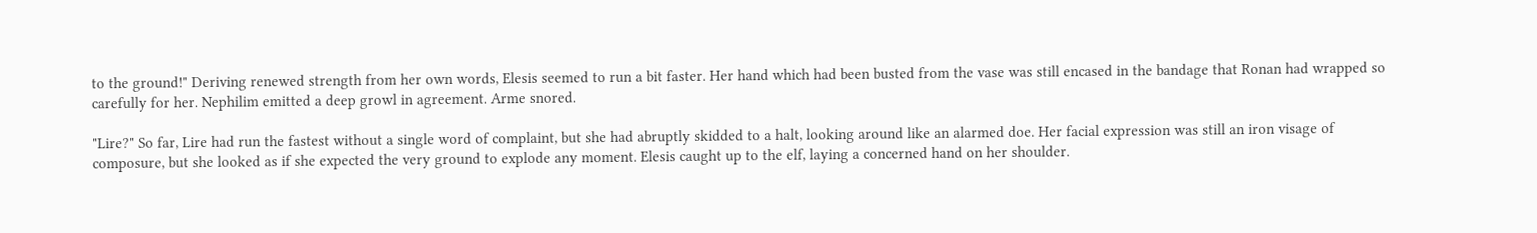to the ground!" Deriving renewed strength from her own words, Elesis seemed to run a bit faster. Her hand which had been busted from the vase was still encased in the bandage that Ronan had wrapped so carefully for her. Nephilim emitted a deep growl in agreement. Arme snored.

"Lire?" So far, Lire had run the fastest without a single word of complaint, but she had abruptly skidded to a halt, looking around like an alarmed doe. Her facial expression was still an iron visage of composure, but she looked as if she expected the very ground to explode any moment. Elesis caught up to the elf, laying a concerned hand on her shoulder.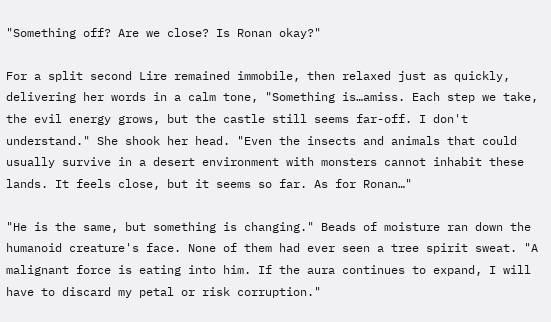"Something off? Are we close? Is Ronan okay?"

For a split second Lire remained immobile, then relaxed just as quickly, delivering her words in a calm tone, "Something is…amiss. Each step we take, the evil energy grows, but the castle still seems far-off. I don't understand." She shook her head. "Even the insects and animals that could usually survive in a desert environment with monsters cannot inhabit these lands. It feels close, but it seems so far. As for Ronan…"

"He is the same, but something is changing." Beads of moisture ran down the humanoid creature's face. None of them had ever seen a tree spirit sweat. "A malignant force is eating into him. If the aura continues to expand, I will have to discard my petal or risk corruption."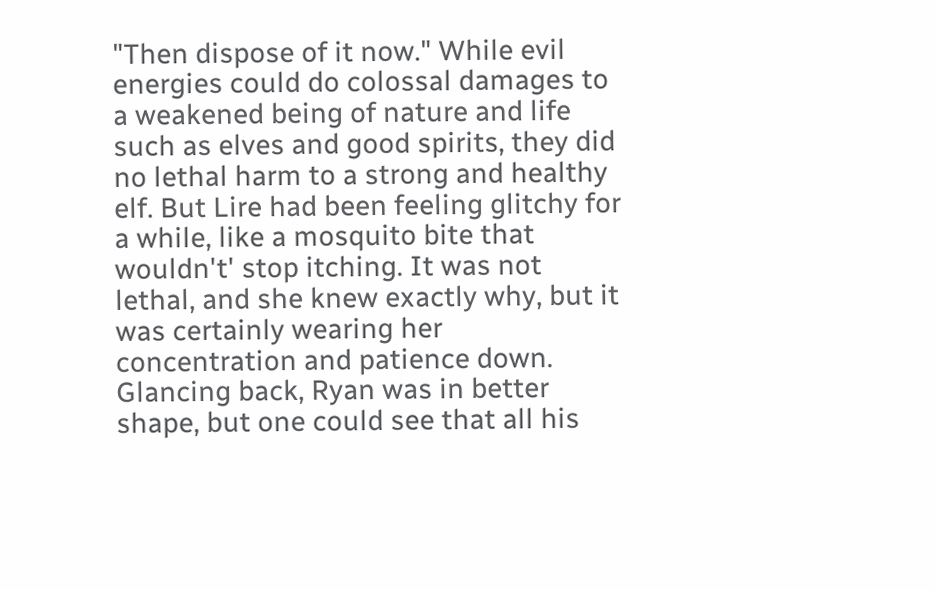"Then dispose of it now." While evil energies could do colossal damages to a weakened being of nature and life such as elves and good spirits, they did no lethal harm to a strong and healthy elf. But Lire had been feeling glitchy for a while, like a mosquito bite that wouldn't' stop itching. It was not lethal, and she knew exactly why, but it was certainly wearing her concentration and patience down. Glancing back, Ryan was in better shape, but one could see that all his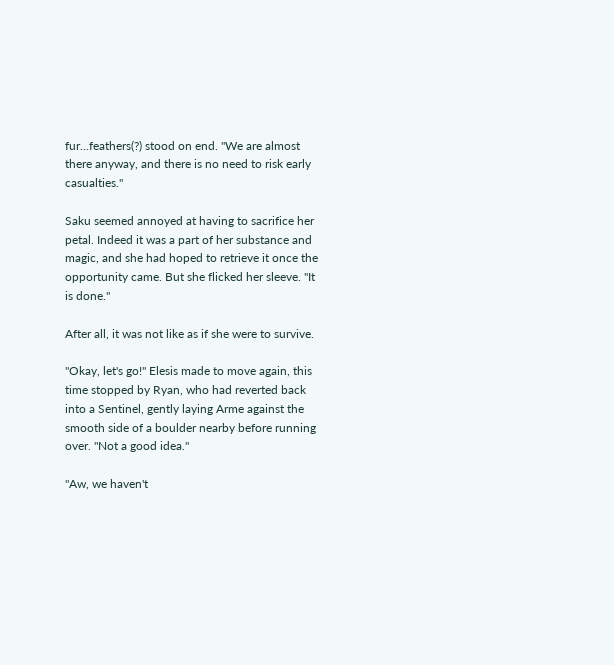fur…feathers(?) stood on end. "We are almost there anyway, and there is no need to risk early casualties."

Saku seemed annoyed at having to sacrifice her petal. Indeed it was a part of her substance and magic, and she had hoped to retrieve it once the opportunity came. But she flicked her sleeve. "It is done."

After all, it was not like as if she were to survive.

"Okay, let's go!" Elesis made to move again, this time stopped by Ryan, who had reverted back into a Sentinel, gently laying Arme against the smooth side of a boulder nearby before running over. "Not a good idea."

"Aw, we haven't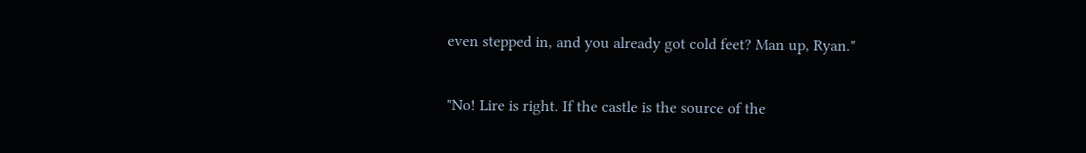even stepped in, and you already got cold feet? Man up, Ryan."

"No! Lire is right. If the castle is the source of the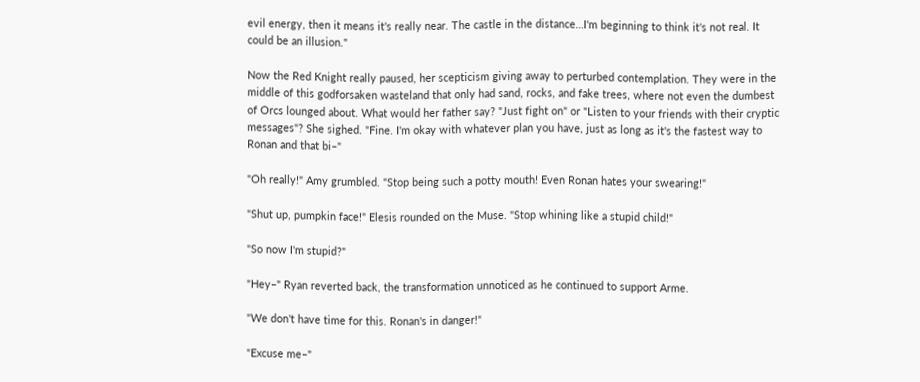evil energy, then it means it's really near. The castle in the distance…I'm beginning to think it's not real. It could be an illusion."

Now the Red Knight really paused, her scepticism giving away to perturbed contemplation. They were in the middle of this godforsaken wasteland that only had sand, rocks, and fake trees, where not even the dumbest of Orcs lounged about. What would her father say? "Just fight on" or "Listen to your friends with their cryptic messages"? She sighed. "Fine. I'm okay with whatever plan you have, just as long as it's the fastest way to Ronan and that bi–"

"Oh really!" Amy grumbled. "Stop being such a potty mouth! Even Ronan hates your swearing!"

"Shut up, pumpkin face!" Elesis rounded on the Muse. "Stop whining like a stupid child!"

"So now I'm stupid?"

"Hey–" Ryan reverted back, the transformation unnoticed as he continued to support Arme.

"We don't have time for this. Ronan's in danger!"

"Excuse me–"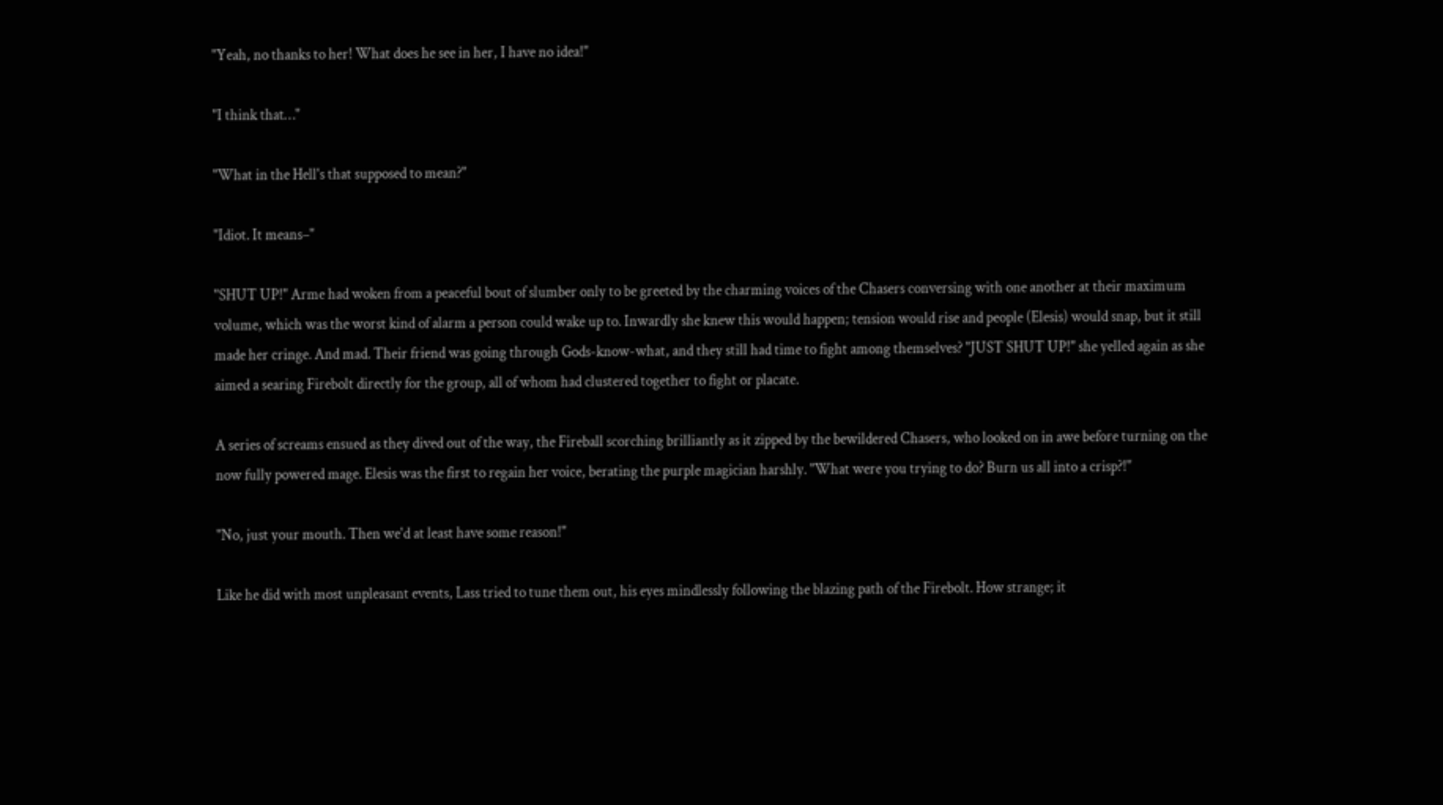"Yeah, no thanks to her! What does he see in her, I have no idea!"

"I think that…"

"What in the Hell's that supposed to mean?"

"Idiot. It means–"

"SHUT UP!" Arme had woken from a peaceful bout of slumber only to be greeted by the charming voices of the Chasers conversing with one another at their maximum volume, which was the worst kind of alarm a person could wake up to. Inwardly she knew this would happen; tension would rise and people (Elesis) would snap, but it still made her cringe. And mad. Their friend was going through Gods-know-what, and they still had time to fight among themselves? "JUST SHUT UP!" she yelled again as she aimed a searing Firebolt directly for the group, all of whom had clustered together to fight or placate.

A series of screams ensued as they dived out of the way, the Fireball scorching brilliantly as it zipped by the bewildered Chasers, who looked on in awe before turning on the now fully powered mage. Elesis was the first to regain her voice, berating the purple magician harshly. "What were you trying to do? Burn us all into a crisp?!"

"No, just your mouth. Then we'd at least have some reason!"

Like he did with most unpleasant events, Lass tried to tune them out, his eyes mindlessly following the blazing path of the Firebolt. How strange; it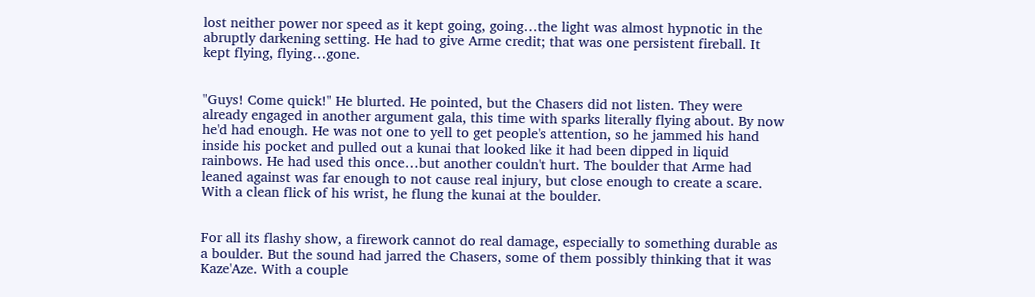lost neither power nor speed as it kept going, going…the light was almost hypnotic in the abruptly darkening setting. He had to give Arme credit; that was one persistent fireball. It kept flying, flying…gone.


"Guys! Come quick!" He blurted. He pointed, but the Chasers did not listen. They were already engaged in another argument gala, this time with sparks literally flying about. By now he'd had enough. He was not one to yell to get people's attention, so he jammed his hand inside his pocket and pulled out a kunai that looked like it had been dipped in liquid rainbows. He had used this once…but another couldn't hurt. The boulder that Arme had leaned against was far enough to not cause real injury, but close enough to create a scare. With a clean flick of his wrist, he flung the kunai at the boulder.


For all its flashy show, a firework cannot do real damage, especially to something durable as a boulder. But the sound had jarred the Chasers, some of them possibly thinking that it was Kaze'Aze. With a couple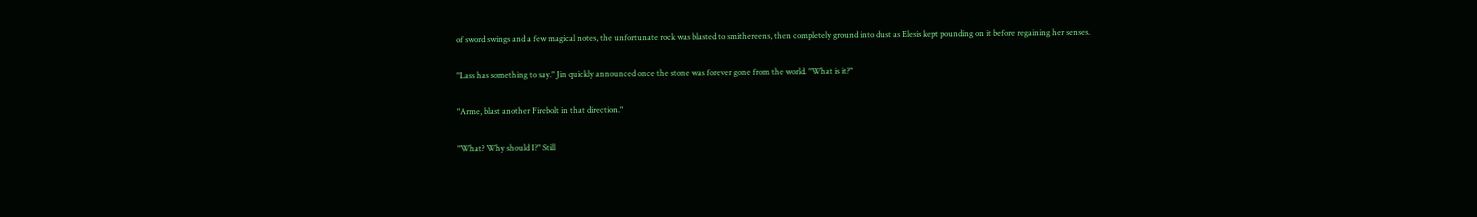of sword swings and a few magical notes, the unfortunate rock was blasted to smithereens, then completely ground into dust as Elesis kept pounding on it before regaining her senses.

"Lass has something to say." Jin quickly announced once the stone was forever gone from the world. "What is it?"

"Arme, blast another Firebolt in that direction."

"What? Why should I?" Still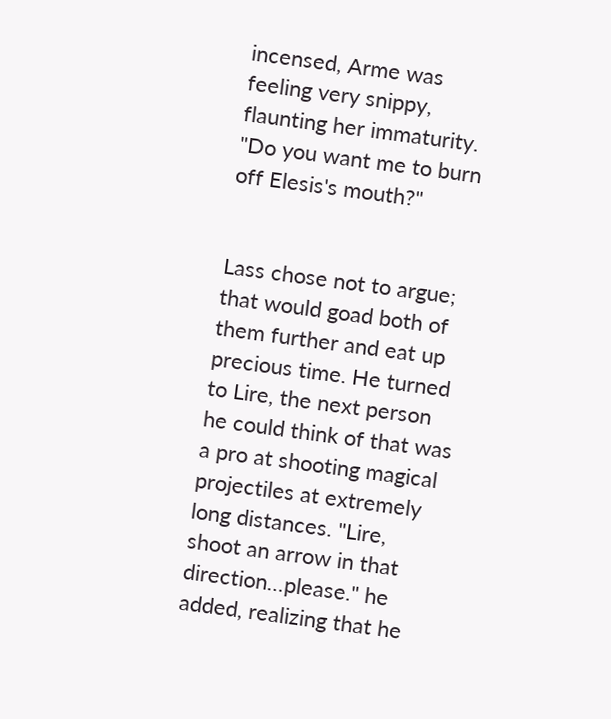incensed, Arme was feeling very snippy, flaunting her immaturity. "Do you want me to burn off Elesis's mouth?"


Lass chose not to argue; that would goad both of them further and eat up precious time. He turned to Lire, the next person he could think of that was a pro at shooting magical projectiles at extremely long distances. "Lire, shoot an arrow in that direction…please." he added, realizing that he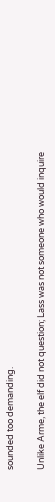sounded too demanding.

Unlike Arme, the elf did not question; Lass was not someone who would inquire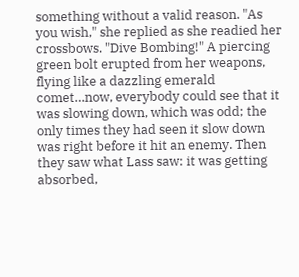something without a valid reason. "As you wish," she replied as she readied her crossbows. "Dive Bombing!" A piercing green bolt erupted from her weapons, flying like a dazzling emerald comet…now, everybody could see that it was slowing down, which was odd; the only times they had seen it slow down was right before it hit an enemy. Then they saw what Lass saw: it was getting absorbed,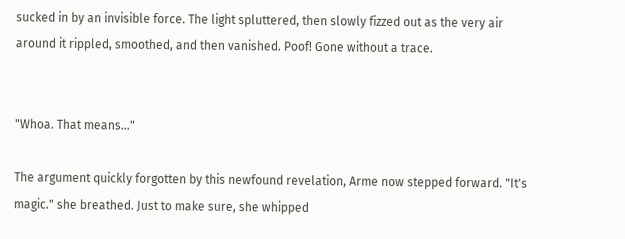sucked in by an invisible force. The light spluttered, then slowly fizzed out as the very air around it rippled, smoothed, and then vanished. Poof! Gone without a trace.


"Whoa. That means…"

The argument quickly forgotten by this newfound revelation, Arme now stepped forward. "It's magic." she breathed. Just to make sure, she whipped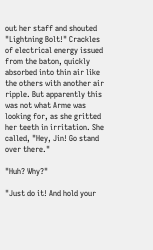out her staff and shouted "Lightning Bolt!" Crackles of electrical energy issued from the baton, quickly absorbed into thin air like the others with another air ripple. But apparently this was not what Arme was looking for, as she gritted her teeth in irritation. She called, "Hey, Jin! Go stand over there."

"Huh? Why?"

"Just do it! And hold your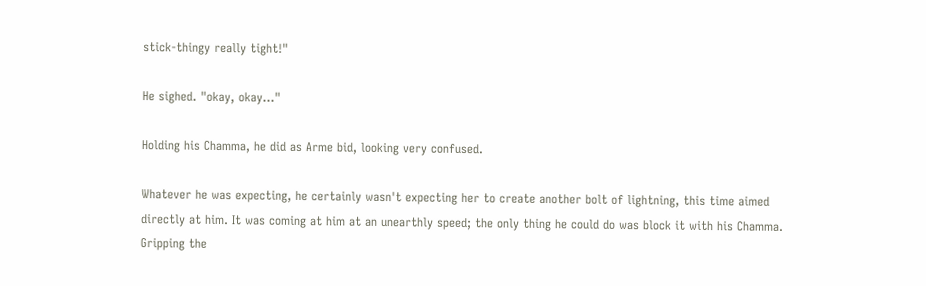stick-thingy really tight!"

He sighed. "okay, okay…"

Holding his Chamma, he did as Arme bid, looking very confused.

Whatever he was expecting, he certainly wasn't expecting her to create another bolt of lightning, this time aimed directly at him. It was coming at him at an unearthly speed; the only thing he could do was block it with his Chamma. Gripping the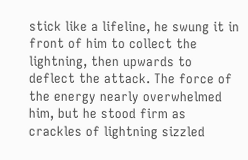stick like a lifeline, he swung it in front of him to collect the lightning, then upwards to deflect the attack. The force of the energy nearly overwhelmed him, but he stood firm as crackles of lightning sizzled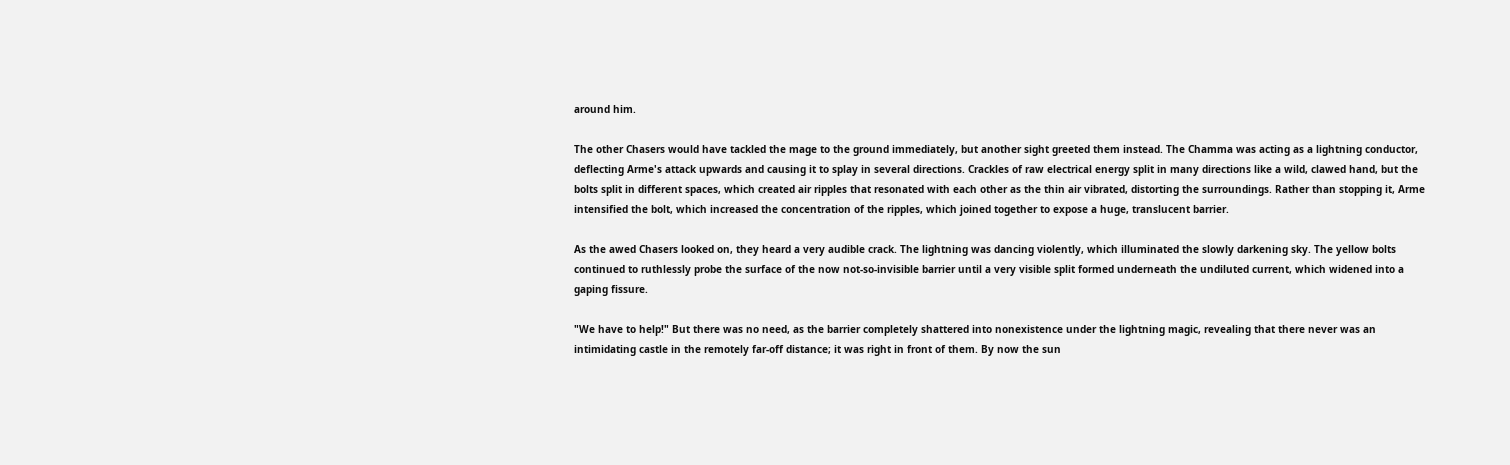around him.

The other Chasers would have tackled the mage to the ground immediately, but another sight greeted them instead. The Chamma was acting as a lightning conductor, deflecting Arme's attack upwards and causing it to splay in several directions. Crackles of raw electrical energy split in many directions like a wild, clawed hand, but the bolts split in different spaces, which created air ripples that resonated with each other as the thin air vibrated, distorting the surroundings. Rather than stopping it, Arme intensified the bolt, which increased the concentration of the ripples, which joined together to expose a huge, translucent barrier.

As the awed Chasers looked on, they heard a very audible crack. The lightning was dancing violently, which illuminated the slowly darkening sky. The yellow bolts continued to ruthlessly probe the surface of the now not-so-invisible barrier until a very visible split formed underneath the undiluted current, which widened into a gaping fissure.

"We have to help!" But there was no need, as the barrier completely shattered into nonexistence under the lightning magic, revealing that there never was an intimidating castle in the remotely far-off distance; it was right in front of them. By now the sun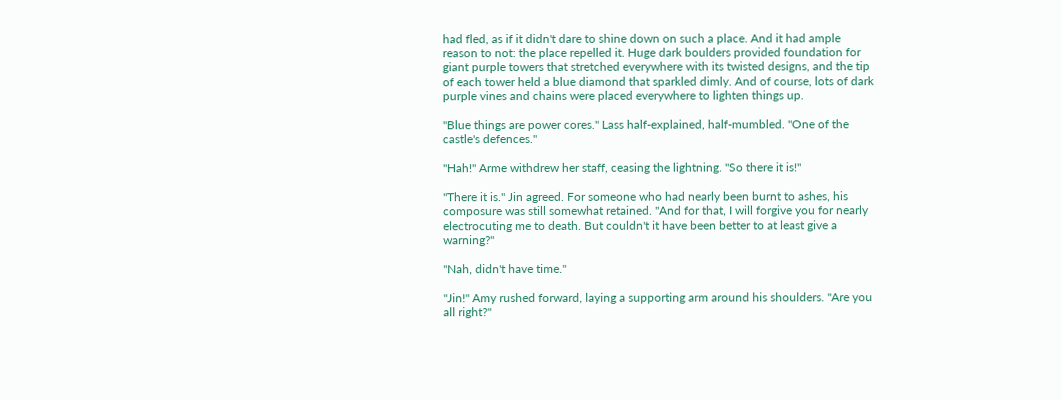had fled, as if it didn't dare to shine down on such a place. And it had ample reason to not: the place repelled it. Huge dark boulders provided foundation for giant purple towers that stretched everywhere with its twisted designs, and the tip of each tower held a blue diamond that sparkled dimly. And of course, lots of dark purple vines and chains were placed everywhere to lighten things up.

"Blue things are power cores." Lass half-explained, half-mumbled. "One of the castle's defences."

"Hah!" Arme withdrew her staff, ceasing the lightning. "So there it is!"

"There it is." Jin agreed. For someone who had nearly been burnt to ashes, his composure was still somewhat retained. "And for that, I will forgive you for nearly electrocuting me to death. But couldn't it have been better to at least give a warning?"

"Nah, didn't have time."

"Jin!" Amy rushed forward, laying a supporting arm around his shoulders. "Are you all right?"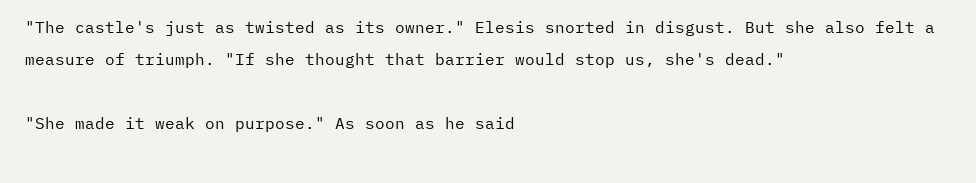"The castle's just as twisted as its owner." Elesis snorted in disgust. But she also felt a measure of triumph. "If she thought that barrier would stop us, she's dead."

"She made it weak on purpose." As soon as he said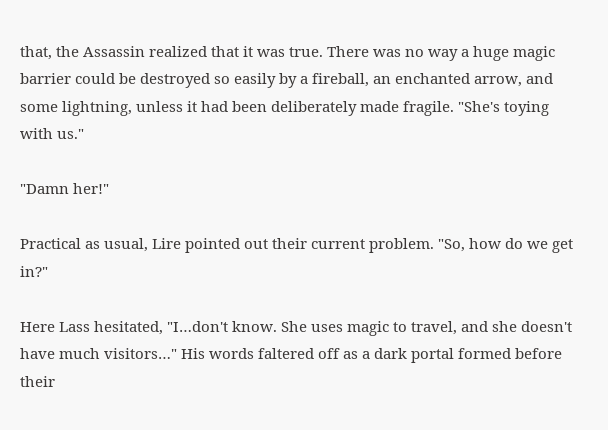that, the Assassin realized that it was true. There was no way a huge magic barrier could be destroyed so easily by a fireball, an enchanted arrow, and some lightning, unless it had been deliberately made fragile. "She's toying with us."

"Damn her!"

Practical as usual, Lire pointed out their current problem. "So, how do we get in?"

Here Lass hesitated, "I…don't know. She uses magic to travel, and she doesn't have much visitors…" His words faltered off as a dark portal formed before their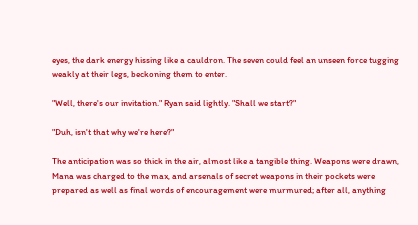eyes, the dark energy hissing like a cauldron. The seven could feel an unseen force tugging weakly at their legs, beckoning them to enter.

"Well, there's our invitation." Ryan said lightly. "Shall we start?"

"Duh, isn't that why we're here?"

The anticipation was so thick in the air, almost like a tangible thing. Weapons were drawn, Mana was charged to the max, and arsenals of secret weapons in their pockets were prepared as well as final words of encouragement were murmured; after all, anything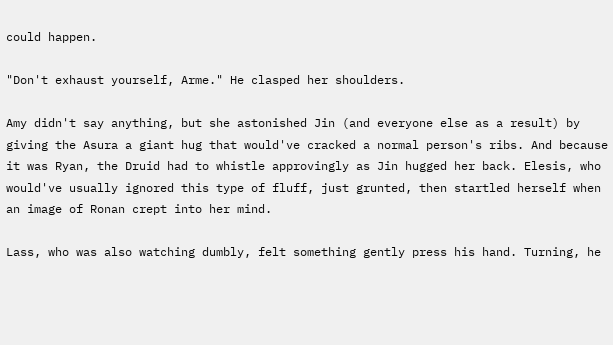could happen.

"Don't exhaust yourself, Arme." He clasped her shoulders.

Amy didn't say anything, but she astonished Jin (and everyone else as a result) by giving the Asura a giant hug that would've cracked a normal person's ribs. And because it was Ryan, the Druid had to whistle approvingly as Jin hugged her back. Elesis, who would've usually ignored this type of fluff, just grunted, then startled herself when an image of Ronan crept into her mind.

Lass, who was also watching dumbly, felt something gently press his hand. Turning, he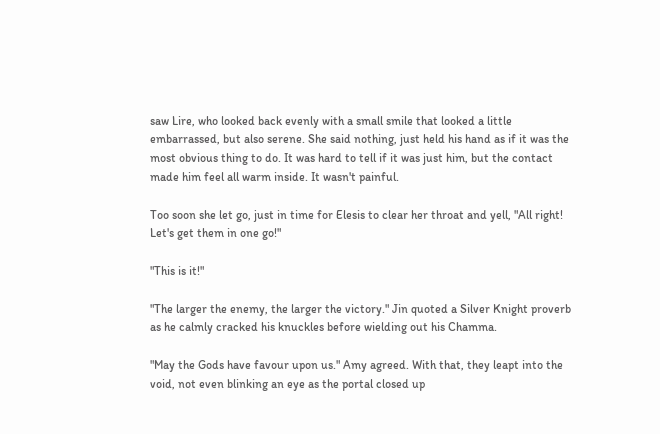saw Lire, who looked back evenly with a small smile that looked a little embarrassed, but also serene. She said nothing, just held his hand as if it was the most obvious thing to do. It was hard to tell if it was just him, but the contact made him feel all warm inside. It wasn't painful.

Too soon she let go, just in time for Elesis to clear her throat and yell, "All right! Let's get them in one go!"

"This is it!"

"The larger the enemy, the larger the victory." Jin quoted a Silver Knight proverb as he calmly cracked his knuckles before wielding out his Chamma.

"May the Gods have favour upon us." Amy agreed. With that, they leapt into the void, not even blinking an eye as the portal closed up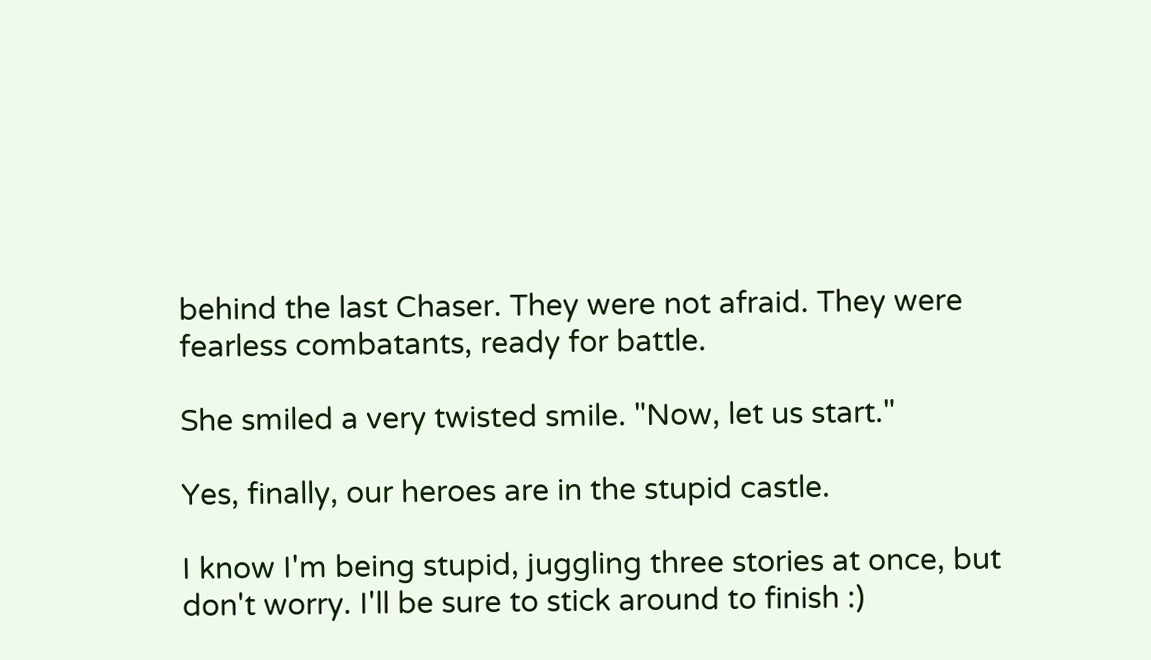behind the last Chaser. They were not afraid. They were fearless combatants, ready for battle.

She smiled a very twisted smile. "Now, let us start."

Yes, finally, our heroes are in the stupid castle.

I know I'm being stupid, juggling three stories at once, but don't worry. I'll be sure to stick around to finish :)